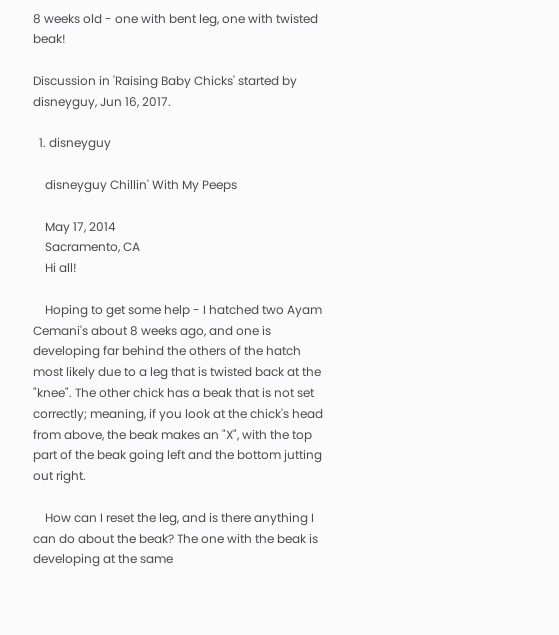8 weeks old - one with bent leg, one with twisted beak!

Discussion in 'Raising Baby Chicks' started by disneyguy, Jun 16, 2017.

  1. disneyguy

    disneyguy Chillin' With My Peeps

    May 17, 2014
    Sacramento, CA
    Hi all!

    Hoping to get some help - I hatched two Ayam Cemani's about 8 weeks ago, and one is developing far behind the others of the hatch most likely due to a leg that is twisted back at the "knee". The other chick has a beak that is not set correctly; meaning, if you look at the chick's head from above, the beak makes an "X", with the top part of the beak going left and the bottom jutting out right.

    How can I reset the leg, and is there anything I can do about the beak? The one with the beak is developing at the same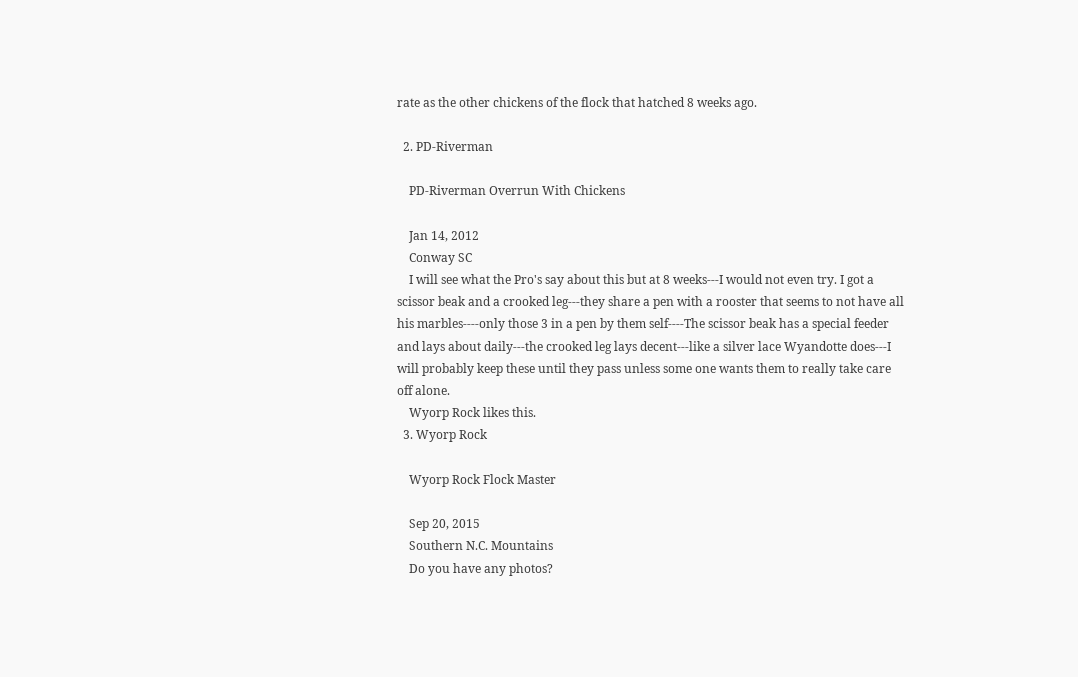rate as the other chickens of the flock that hatched 8 weeks ago.

  2. PD-Riverman

    PD-Riverman Overrun With Chickens

    Jan 14, 2012
    Conway SC
    I will see what the Pro's say about this but at 8 weeks---I would not even try. I got a scissor beak and a crooked leg---they share a pen with a rooster that seems to not have all his marbles----only those 3 in a pen by them self----The scissor beak has a special feeder and lays about daily---the crooked leg lays decent---like a silver lace Wyandotte does---I will probably keep these until they pass unless some one wants them to really take care off alone.
    Wyorp Rock likes this.
  3. Wyorp Rock

    Wyorp Rock Flock Master

    Sep 20, 2015
    Southern N.C. Mountains
    Do you have any photos?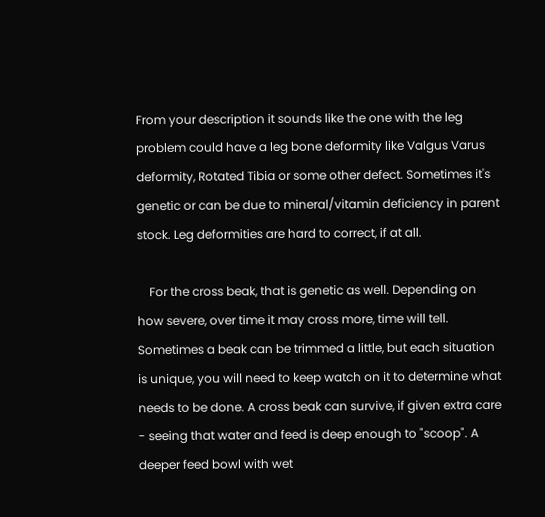From your description it sounds like the one with the leg problem could have a leg bone deformity like Valgus Varus deformity, Rotated Tibia or some other defect. Sometimes it's genetic or can be due to mineral/vitamin deficiency in parent stock. Leg deformities are hard to correct, if at all.

    For the cross beak, that is genetic as well. Depending on how severe, over time it may cross more, time will tell. Sometimes a beak can be trimmed a little, but each situation is unique, you will need to keep watch on it to determine what needs to be done. A cross beak can survive, if given extra care - seeing that water and feed is deep enough to "scoop". A deeper feed bowl with wet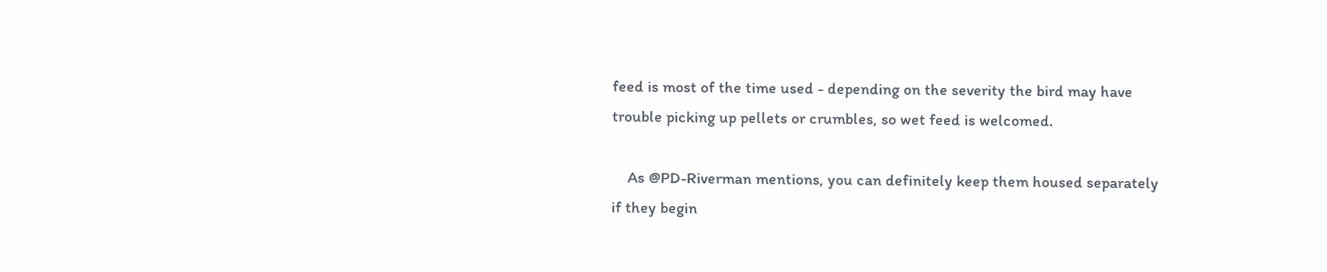feed is most of the time used - depending on the severity the bird may have trouble picking up pellets or crumbles, so wet feed is welcomed.

    As @PD-Riverman mentions, you can definitely keep them housed separately if they begin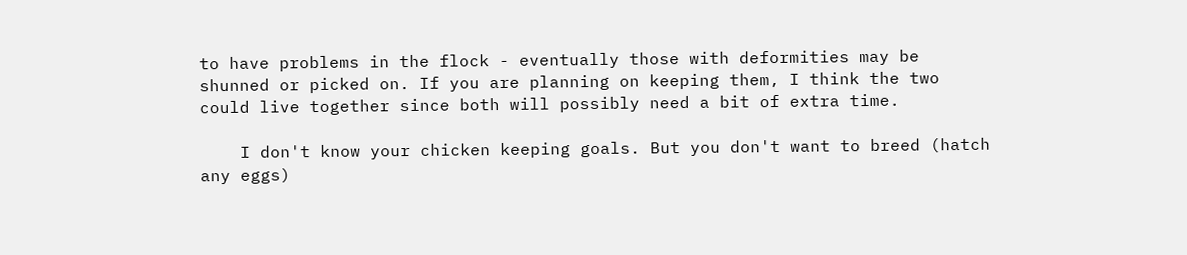to have problems in the flock - eventually those with deformities may be shunned or picked on. If you are planning on keeping them, I think the two could live together since both will possibly need a bit of extra time.

    I don't know your chicken keeping goals. But you don't want to breed (hatch any eggs)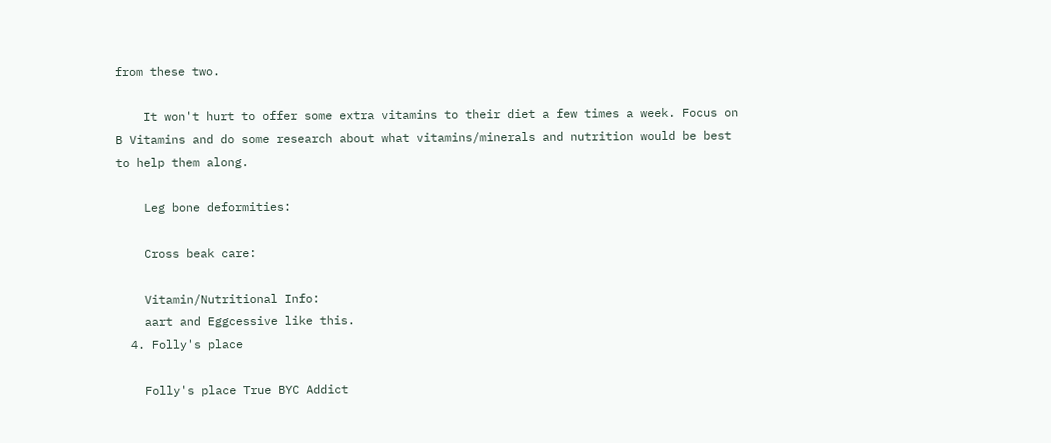from these two.

    It won't hurt to offer some extra vitamins to their diet a few times a week. Focus on B Vitamins and do some research about what vitamins/minerals and nutrition would be best to help them along.

    Leg bone deformities:

    Cross beak care:

    Vitamin/Nutritional Info:
    aart and Eggcessive like this.
  4. Folly's place

    Folly's place True BYC Addict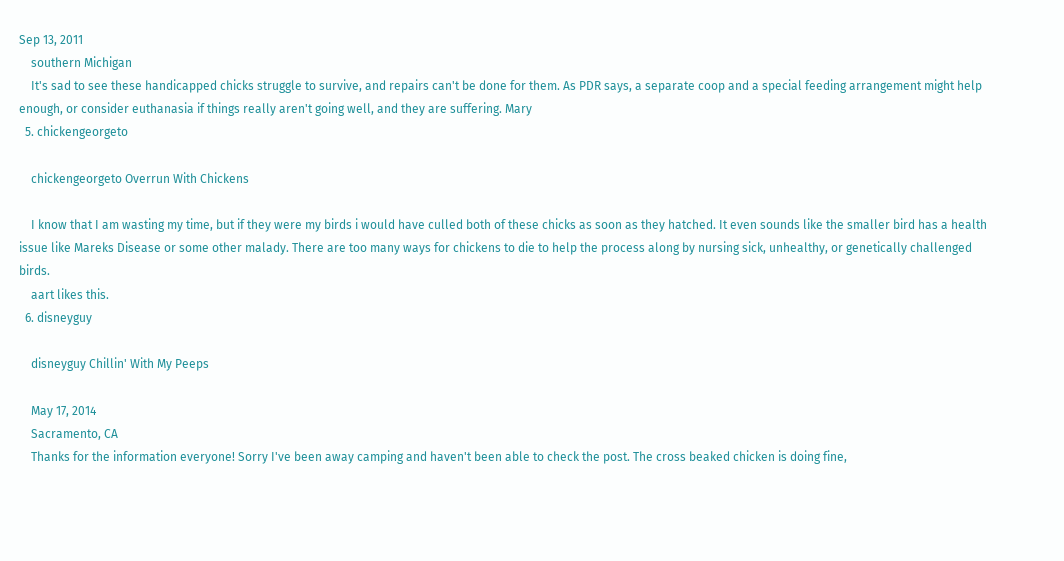Sep 13, 2011
    southern Michigan
    It's sad to see these handicapped chicks struggle to survive, and repairs can't be done for them. As PDR says, a separate coop and a special feeding arrangement might help enough, or consider euthanasia if things really aren't going well, and they are suffering. Mary
  5. chickengeorgeto

    chickengeorgeto Overrun With Chickens

    I know that I am wasting my time, but if they were my birds i would have culled both of these chicks as soon as they hatched. It even sounds like the smaller bird has a health issue like Mareks Disease or some other malady. There are too many ways for chickens to die to help the process along by nursing sick, unhealthy, or genetically challenged birds.
    aart likes this.
  6. disneyguy

    disneyguy Chillin' With My Peeps

    May 17, 2014
    Sacramento, CA
    Thanks for the information everyone! Sorry I've been away camping and haven't been able to check the post. The cross beaked chicken is doing fine,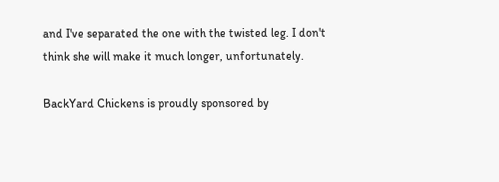and I've separated the one with the twisted leg. I don't think she will make it much longer, unfortunately.

BackYard Chickens is proudly sponsored by